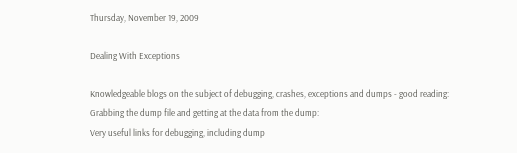Thursday, November 19, 2009

Dealing With Exceptions

Knowledgeable blogs on the subject of debugging, crashes, exceptions and dumps - good reading:
Grabbing the dump file and getting at the data from the dump:
Very useful links for debugging, including dump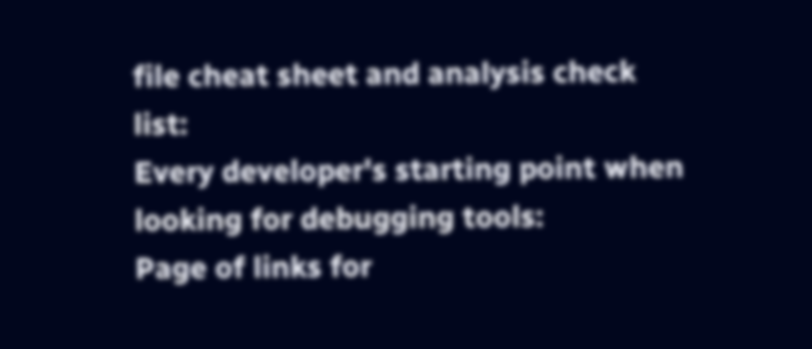file cheat sheet and analysis check list:
Every developer's starting point when looking for debugging tools:
Page of links for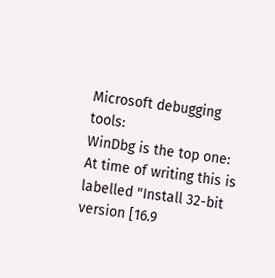Microsoft debugging tools:
WinDbg is the top one:
At time of writing this is labelled "Install 32-bit version [16.9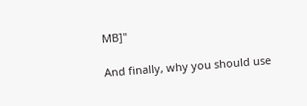MB]"

And finally, why you should use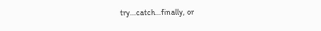try...catch...finally, or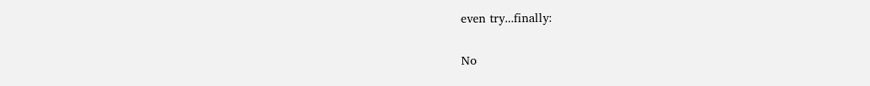even try...finally:

No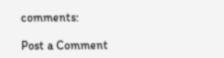comments:

Post a Comment